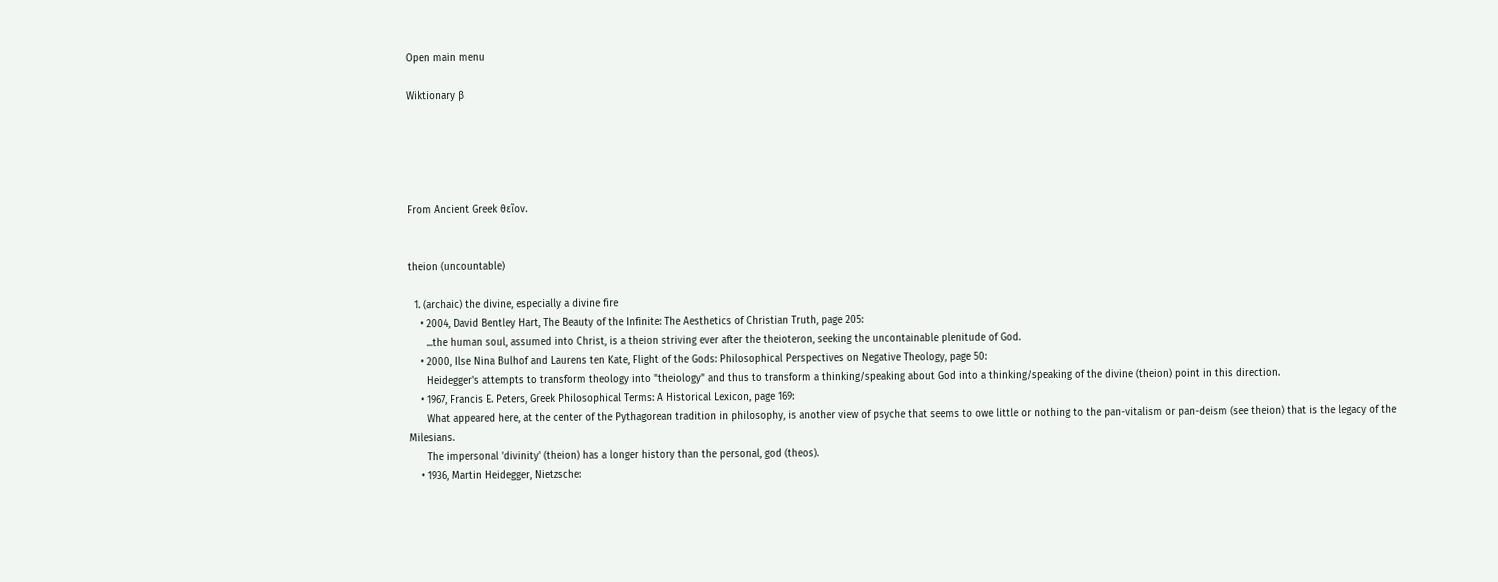Open main menu

Wiktionary β





From Ancient Greek θεῖον.


theion (uncountable)

  1. (archaic) the divine, especially a divine fire
    • 2004, David Bentley Hart, The Beauty of the Infinite: The Aesthetics of Christian Truth, page 205:
      ...the human soul, assumed into Christ, is a theion striving ever after the theioteron, seeking the uncontainable plenitude of God.
    • 2000, Ilse Nina Bulhof and Laurens ten Kate, Flight of the Gods: Philosophical Perspectives on Negative Theology, page 50:
      Heidegger's attempts to transform theology into "theiology" and thus to transform a thinking/speaking about God into a thinking/speaking of the divine (theion) point in this direction.
    • 1967, Francis E. Peters, Greek Philosophical Terms: A Historical Lexicon, page 169:
      What appeared here, at the center of the Pythagorean tradition in philosophy, is another view of psyche that seems to owe little or nothing to the pan-vitalism or pan-deism (see theion) that is the legacy of the Milesians.
      The impersonal 'divinity' (theion) has a longer history than the personal, god (theos).
    • 1936, Martin Heidegger, Nietzsche: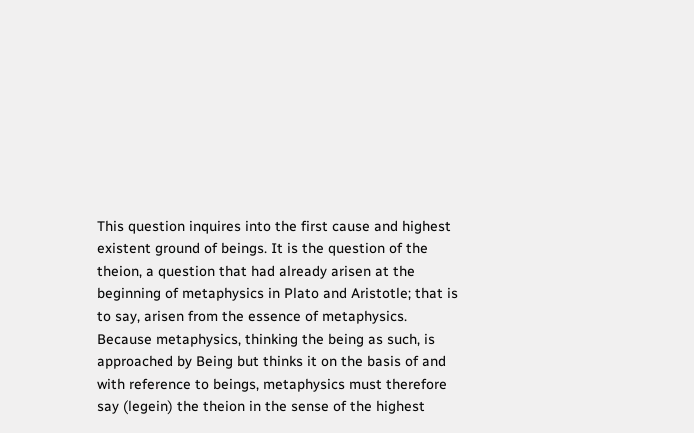This question inquires into the first cause and highest existent ground of beings. It is the question of the theion, a question that had already arisen at the beginning of metaphysics in Plato and Aristotle; that is to say, arisen from the essence of metaphysics. Because metaphysics, thinking the being as such, is approached by Being but thinks it on the basis of and with reference to beings, metaphysics must therefore say (legein) the theion in the sense of the highest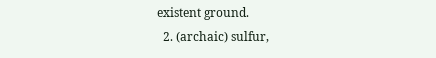existent ground.
  2. (archaic) sulfur,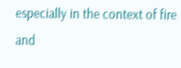especially in the context of fire and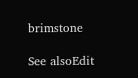brimstone

See alsoEdit